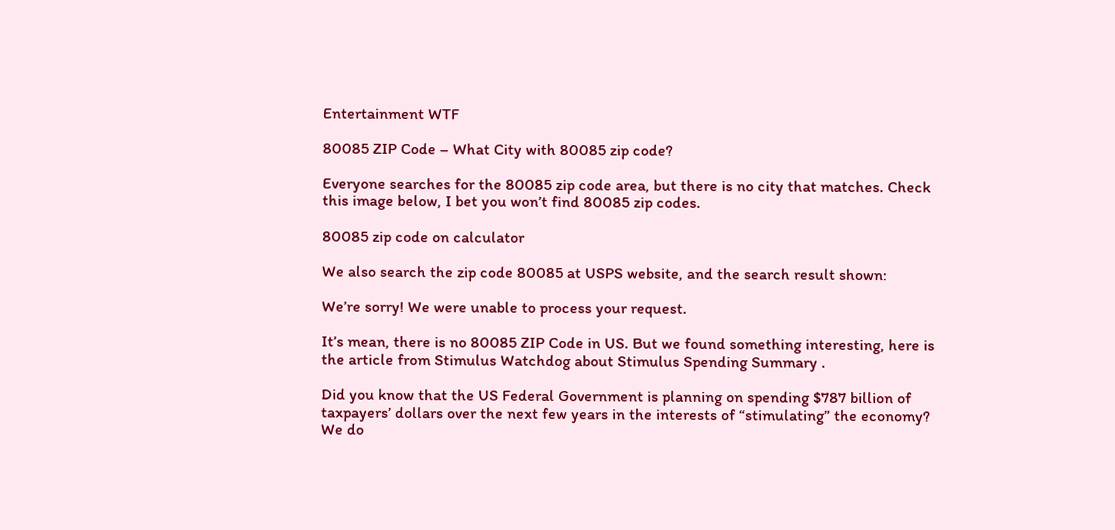Entertainment WTF

80085 ZIP Code – What City with 80085 zip code?

Everyone searches for the 80085 zip code area, but there is no city that matches. Check this image below, I bet you won’t find 80085 zip codes.

80085 zip code on calculator

We also search the zip code 80085 at USPS website, and the search result shown:

We’re sorry! We were unable to process your request.

It’s mean, there is no 80085 ZIP Code in US. But we found something interesting, here is the article from Stimulus Watchdog about Stimulus Spending Summary .

Did you know that the US Federal Government is planning on spending $787 billion of taxpayers’ dollars over the next few years in the interests of “stimulating” the economy? We do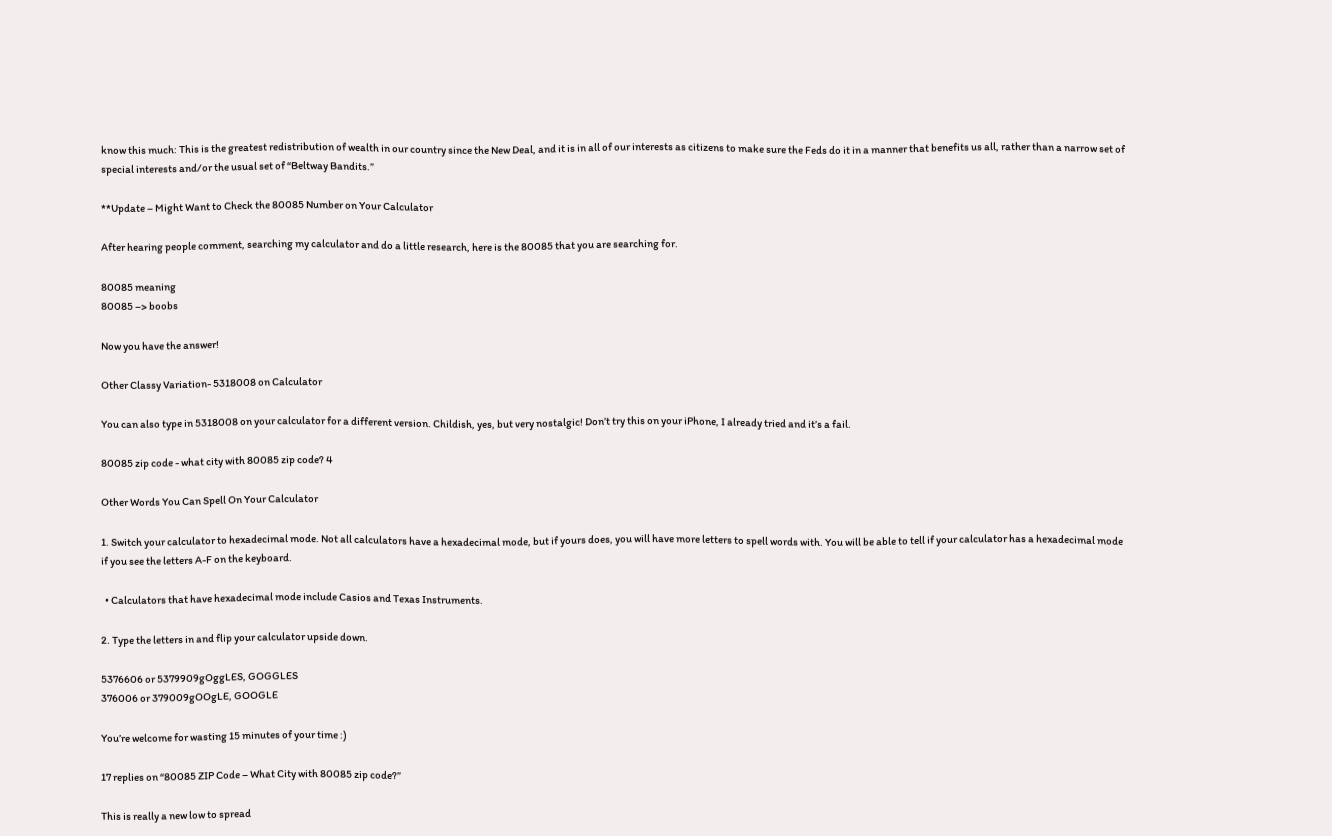know this much: This is the greatest redistribution of wealth in our country since the New Deal, and it is in all of our interests as citizens to make sure the Feds do it in a manner that benefits us all, rather than a narrow set of special interests and/or the usual set of “Beltway Bandits.”

**Update – Might Want to Check the 80085 Number on Your Calculator

After hearing people comment, searching my calculator and do a little research, here is the 80085 that you are searching for.

80085 meaning
80085 –> boobs

Now you have the answer!

Other Classy Variation- 5318008 on Calculator

You can also type in 5318008 on your calculator for a different version. Childish, yes, but very nostalgic! Don’t try this on your iPhone, I already tried and it’s a fail.

80085 zip code - what city with 80085 zip code? 4

Other Words You Can Spell On Your Calculator

1. Switch your calculator to hexadecimal mode. Not all calculators have a hexadecimal mode, but if yours does, you will have more letters to spell words with. You will be able to tell if your calculator has a hexadecimal mode if you see the letters A-F on the keyboard.

  • Calculators that have hexadecimal mode include Casios and Texas Instruments.

2. Type the letters in and flip your calculator upside down.

5376606 or 5379909gOggLES, GOGGLES
376006 or 379009gOOgLE, GOOGLE

You’re welcome for wasting 15 minutes of your time :)

17 replies on “80085 ZIP Code – What City with 80085 zip code?”

This is really a new low to spread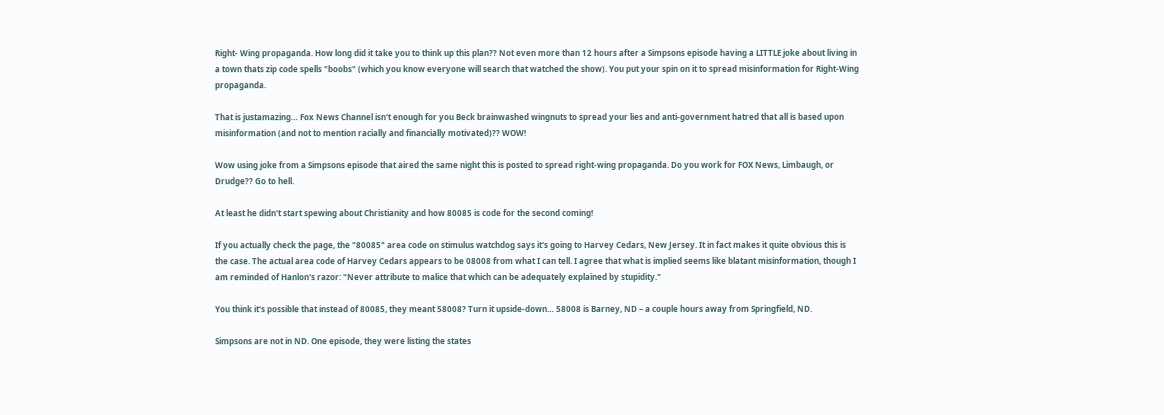Right- Wing propaganda. How long did it take you to think up this plan?? Not even more than 12 hours after a Simpsons episode having a LITTLE joke about living in a town thats zip code spells "boobs" (which you know everyone will search that watched the show). You put your spin on it to spread misinformation for Right-Wing propaganda.

That is justamazing… Fox News Channel isn't enough for you Beck brainwashed wingnuts to spread your lies and anti-government hatred that all is based upon misinformation (and not to mention racially and financially motivated)?? WOW!

Wow using joke from a Simpsons episode that aired the same night this is posted to spread right-wing propaganda. Do you work for FOX News, Limbaugh, or Drudge?? Go to hell.

At least he didn't start spewing about Christianity and how 80085 is code for the second coming!

If you actually check the page, the "80085" area code on stimulus watchdog says it's going to Harvey Cedars, New Jersey. It in fact makes it quite obvious this is the case. The actual area code of Harvey Cedars appears to be 08008 from what I can tell. I agree that what is implied seems like blatant misinformation, though I am reminded of Hanlon's razor: "Never attribute to malice that which can be adequately explained by stupidity."

You think it's possible that instead of 80085, they meant 58008? Turn it upside-down… 58008 is Barney, ND – a couple hours away from Springfield, ND.

Simpsons are not in ND. One episode, they were listing the states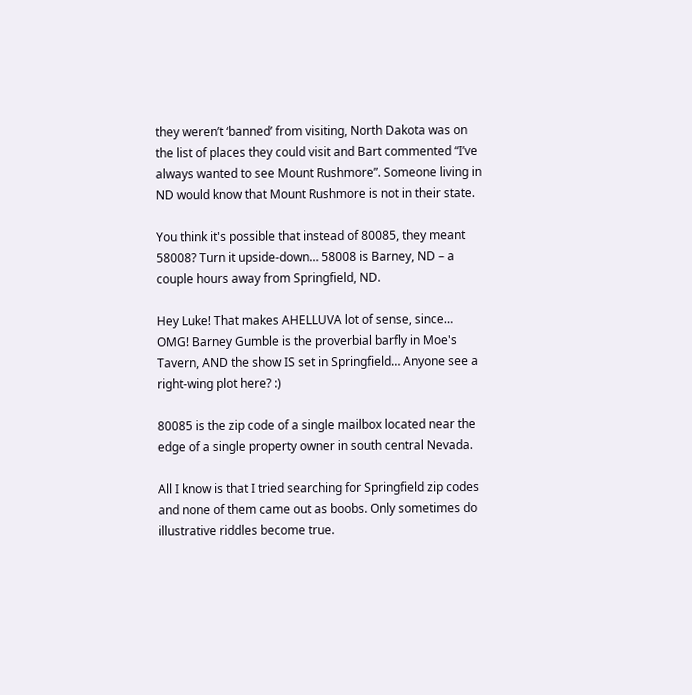they weren’t ‘banned’ from visiting, North Dakota was on the list of places they could visit and Bart commented “I’ve always wanted to see Mount Rushmore”. Someone living in ND would know that Mount Rushmore is not in their state.

You think it's possible that instead of 80085, they meant 58008? Turn it upside-down… 58008 is Barney, ND – a couple hours away from Springfield, ND.

Hey Luke! That makes AHELLUVA lot of sense, since… OMG! Barney Gumble is the proverbial barfly in Moe's Tavern, AND the show IS set in Springfield… Anyone see a right-wing plot here? :)

80085 is the zip code of a single mailbox located near the edge of a single property owner in south central Nevada.

All I know is that I tried searching for Springfield zip codes and none of them came out as boobs. Only sometimes do illustrative riddles become true.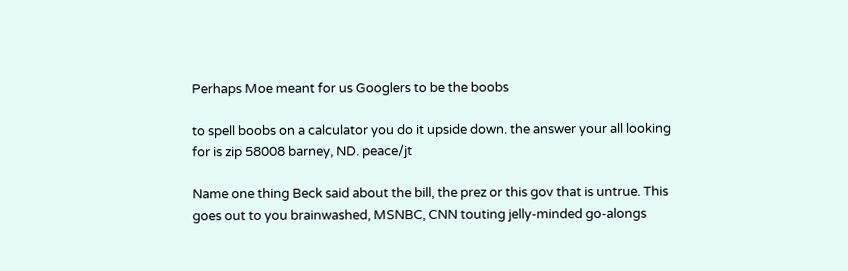Perhaps Moe meant for us Googlers to be the boobs

to spell boobs on a calculator you do it upside down. the answer your all looking for is zip 58008 barney, ND. peace/jt

Name one thing Beck said about the bill, the prez or this gov that is untrue. This goes out to you brainwashed, MSNBC, CNN touting jelly-minded go-alongs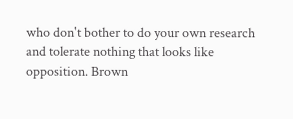who don't bother to do your own research and tolerate nothing that looks like opposition. Brown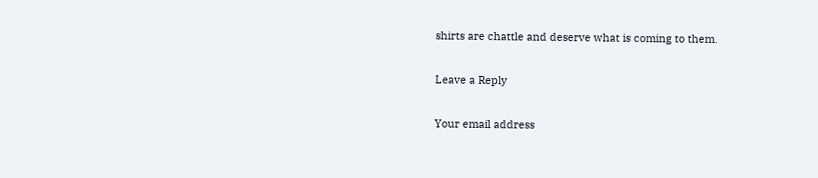shirts are chattle and deserve what is coming to them.

Leave a Reply

Your email address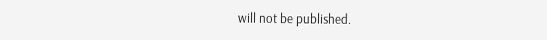will not be published.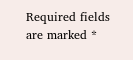Required fields are marked *